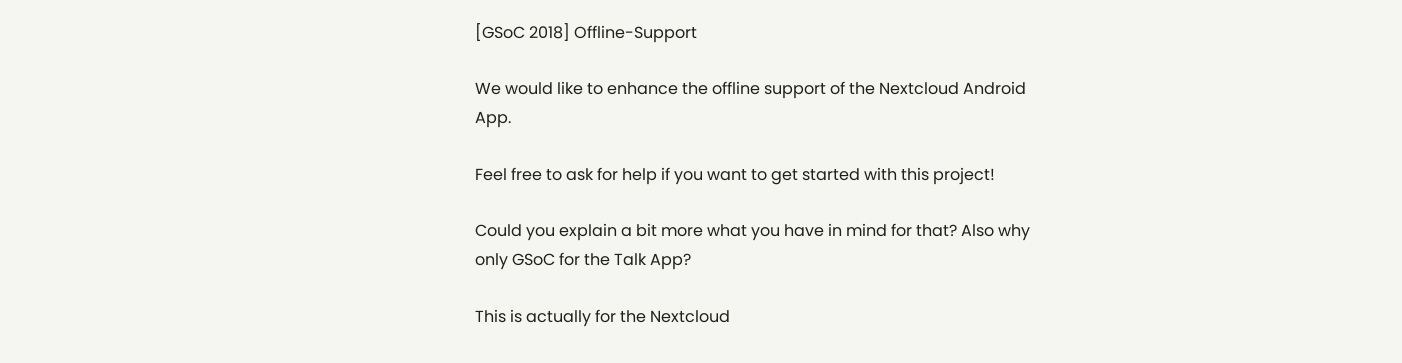[GSoC 2018] Offline-Support

We would like to enhance the offline support of the Nextcloud Android App.

Feel free to ask for help if you want to get started with this project!

Could you explain a bit more what you have in mind for that? Also why only GSoC for the Talk App?

This is actually for the Nextcloud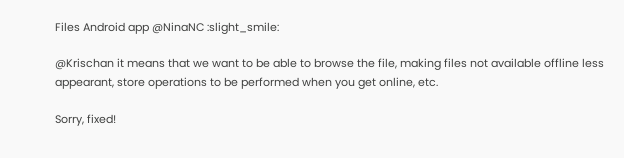Files Android app @NinaNC :slight_smile:

@Krischan it means that we want to be able to browse the file, making files not available offline less appearant, store operations to be performed when you get online, etc.

Sorry, fixed!